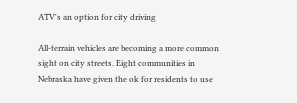ATV's an option for city driving

All-terrain vehicles are becoming a more common sight on city streets. Eight communities in Nebraska have given the ok for residents to use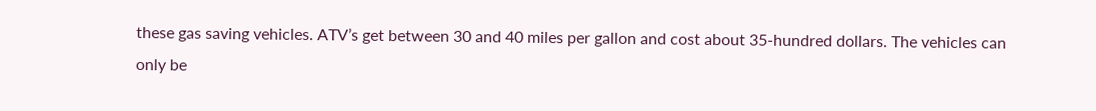these gas saving vehicles. ATV’s get between 30 and 40 miles per gallon and cost about 35-hundred dollars. The vehicles can only be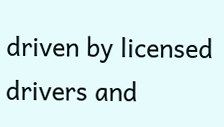driven by licensed drivers and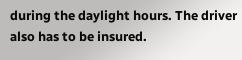during the daylight hours. The driver also has to be insured.